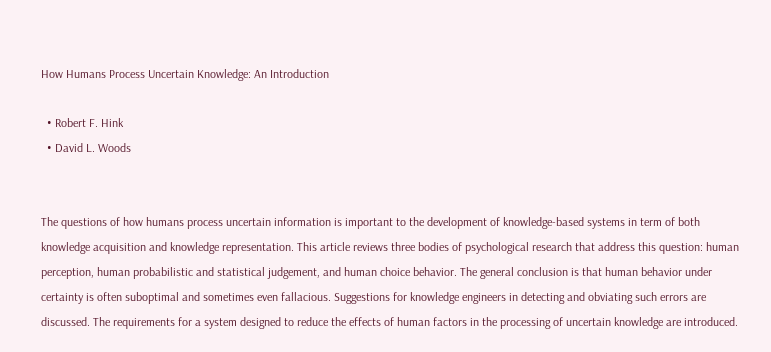How Humans Process Uncertain Knowledge: An Introduction

  • Robert F. Hink
  • David L. Woods


The questions of how humans process uncertain information is important to the development of knowledge-based systems in term of both knowledge acquisition and knowledge representation. This article reviews three bodies of psychological research that address this question: human perception, human probabilistic and statistical judgement, and human choice behavior. The general conclusion is that human behavior under certainty is often suboptimal and sometimes even fallacious. Suggestions for knowledge engineers in detecting and obviating such errors are discussed. The requirements for a system designed to reduce the effects of human factors in the processing of uncertain knowledge are introduced.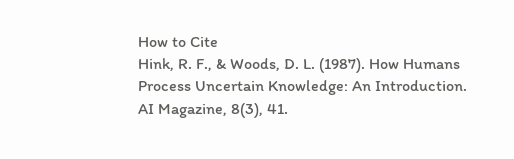How to Cite
Hink, R. F., & Woods, D. L. (1987). How Humans Process Uncertain Knowledge: An Introduction. AI Magazine, 8(3), 41.